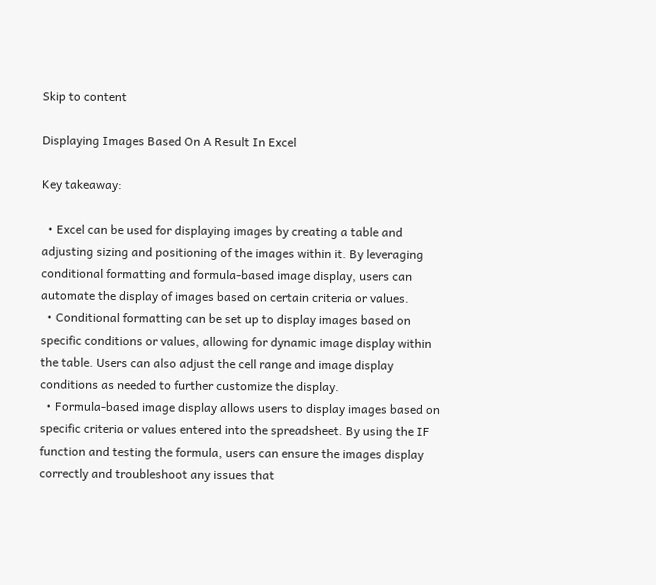Skip to content

Displaying Images Based On A Result In Excel

Key takeaway:

  • Excel can be used for displaying images by creating a table and adjusting sizing and positioning of the images within it. By leveraging conditional formatting and formula-based image display, users can automate the display of images based on certain criteria or values.
  • Conditional formatting can be set up to display images based on specific conditions or values, allowing for dynamic image display within the table. Users can also adjust the cell range and image display conditions as needed to further customize the display.
  • Formula-based image display allows users to display images based on specific criteria or values entered into the spreadsheet. By using the IF function and testing the formula, users can ensure the images display correctly and troubleshoot any issues that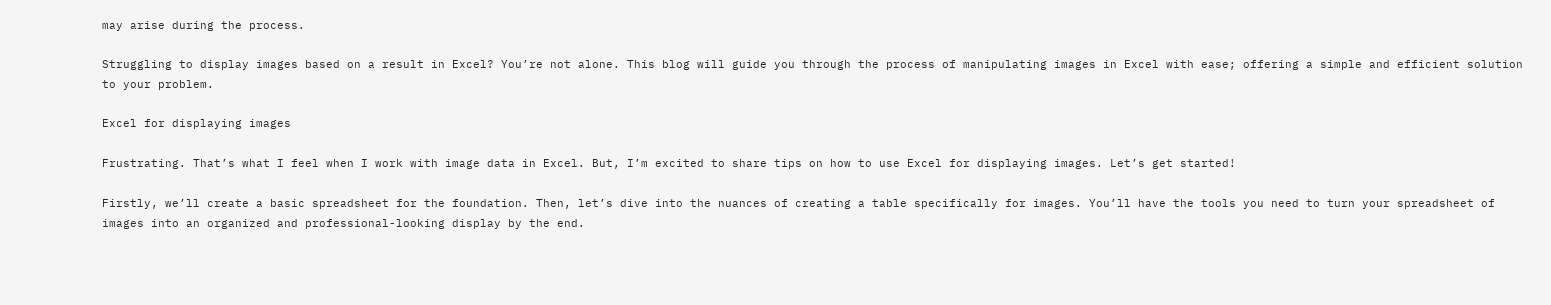may arise during the process.

Struggling to display images based on a result in Excel? You’re not alone. This blog will guide you through the process of manipulating images in Excel with ease; offering a simple and efficient solution to your problem.

Excel for displaying images

Frustrating. That’s what I feel when I work with image data in Excel. But, I’m excited to share tips on how to use Excel for displaying images. Let’s get started!

Firstly, we’ll create a basic spreadsheet for the foundation. Then, let’s dive into the nuances of creating a table specifically for images. You’ll have the tools you need to turn your spreadsheet of images into an organized and professional-looking display by the end.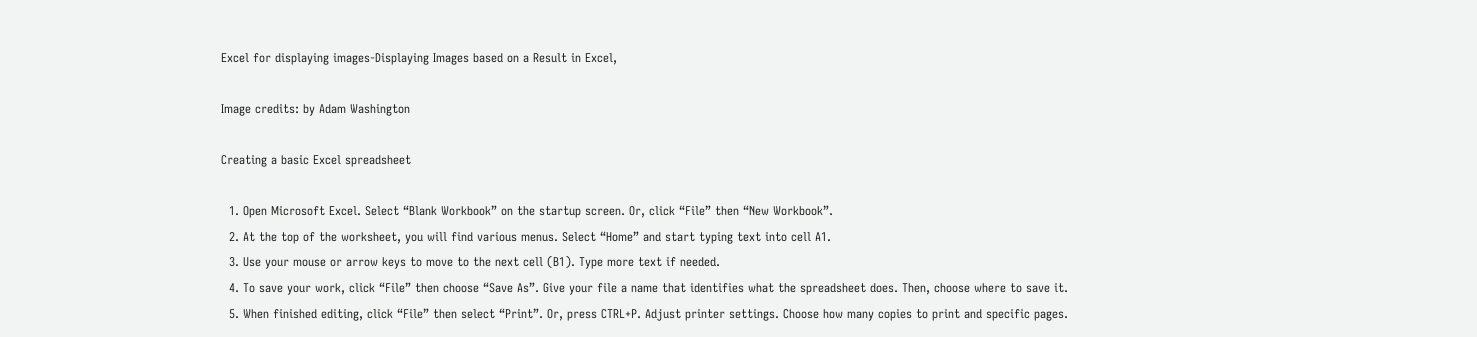Excel for displaying images-Displaying Images based on a Result in Excel,

Image credits: by Adam Washington

Creating a basic Excel spreadsheet

  1. Open Microsoft Excel. Select “Blank Workbook” on the startup screen. Or, click “File” then “New Workbook”.
  2. At the top of the worksheet, you will find various menus. Select “Home” and start typing text into cell A1.
  3. Use your mouse or arrow keys to move to the next cell (B1). Type more text if needed.
  4. To save your work, click “File” then choose “Save As”. Give your file a name that identifies what the spreadsheet does. Then, choose where to save it.
  5. When finished editing, click “File” then select “Print”. Or, press CTRL+P. Adjust printer settings. Choose how many copies to print and specific pages.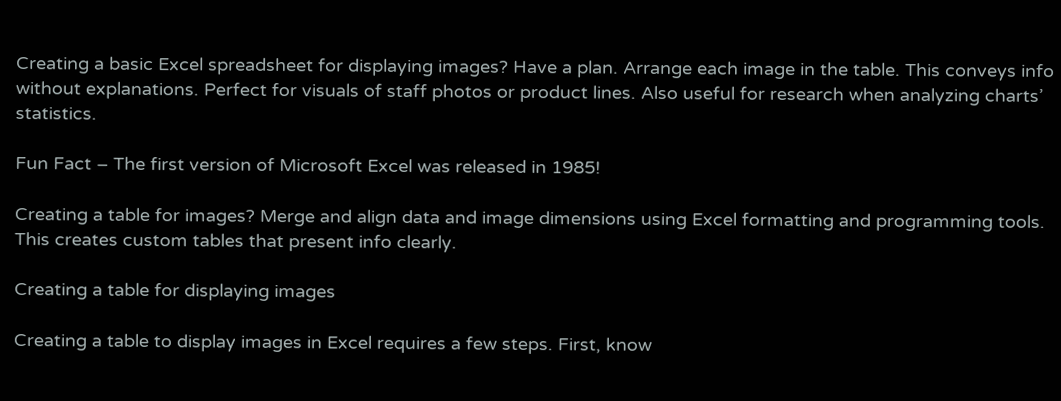Creating a basic Excel spreadsheet for displaying images? Have a plan. Arrange each image in the table. This conveys info without explanations. Perfect for visuals of staff photos or product lines. Also useful for research when analyzing charts’ statistics.

Fun Fact – The first version of Microsoft Excel was released in 1985!

Creating a table for images? Merge and align data and image dimensions using Excel formatting and programming tools. This creates custom tables that present info clearly.

Creating a table for displaying images

Creating a table to display images in Excel requires a few steps. First, know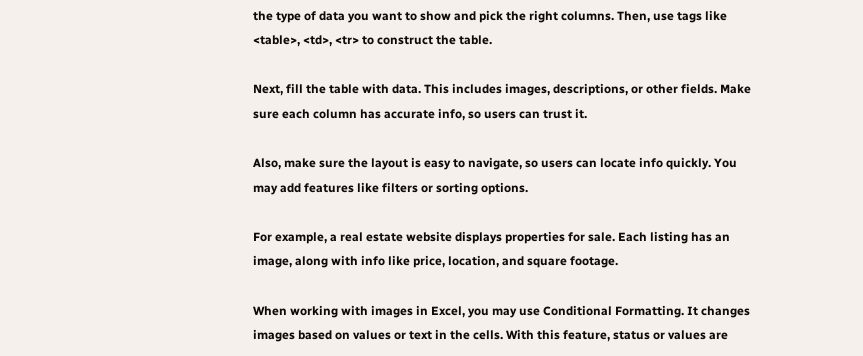the type of data you want to show and pick the right columns. Then, use tags like <table>, <td>, <tr> to construct the table.

Next, fill the table with data. This includes images, descriptions, or other fields. Make sure each column has accurate info, so users can trust it.

Also, make sure the layout is easy to navigate, so users can locate info quickly. You may add features like filters or sorting options.

For example, a real estate website displays properties for sale. Each listing has an image, along with info like price, location, and square footage.

When working with images in Excel, you may use Conditional Formatting. It changes images based on values or text in the cells. With this feature, status or values are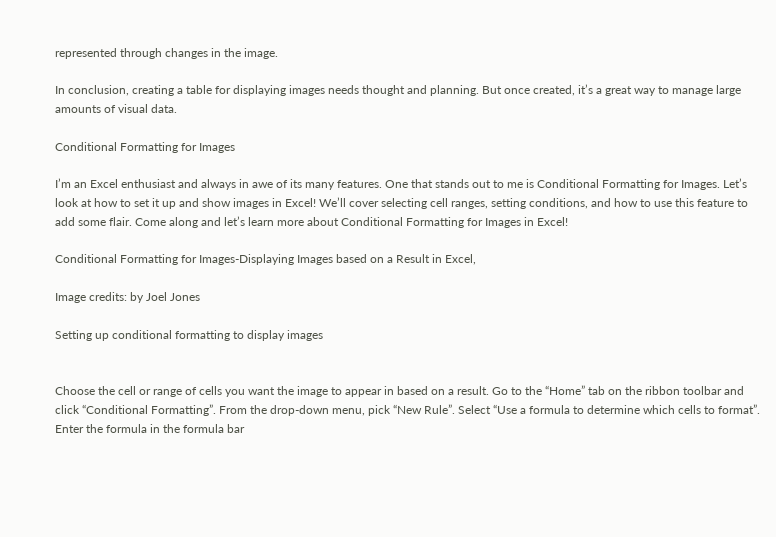represented through changes in the image.

In conclusion, creating a table for displaying images needs thought and planning. But once created, it’s a great way to manage large amounts of visual data.

Conditional Formatting for Images

I’m an Excel enthusiast and always in awe of its many features. One that stands out to me is Conditional Formatting for Images. Let’s look at how to set it up and show images in Excel! We’ll cover selecting cell ranges, setting conditions, and how to use this feature to add some flair. Come along and let’s learn more about Conditional Formatting for Images in Excel!

Conditional Formatting for Images-Displaying Images based on a Result in Excel,

Image credits: by Joel Jones

Setting up conditional formatting to display images


Choose the cell or range of cells you want the image to appear in based on a result. Go to the “Home” tab on the ribbon toolbar and click “Conditional Formatting”. From the drop-down menu, pick “New Rule”. Select “Use a formula to determine which cells to format”. Enter the formula in the formula bar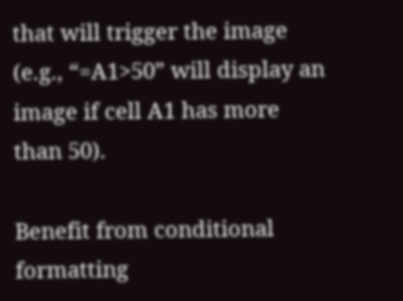that will trigger the image (e.g., “=A1>50” will display an image if cell A1 has more than 50).

Benefit from conditional formatting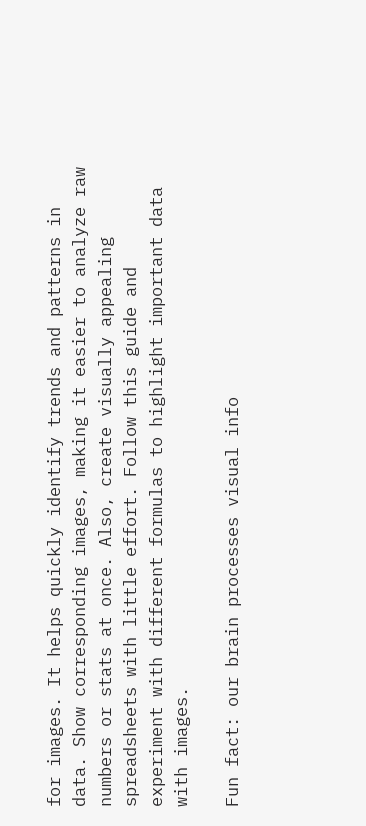for images. It helps quickly identify trends and patterns in data. Show corresponding images, making it easier to analyze raw numbers or stats at once. Also, create visually appealing spreadsheets with little effort. Follow this guide and experiment with different formulas to highlight important data with images.

Fun fact: our brain processes visual info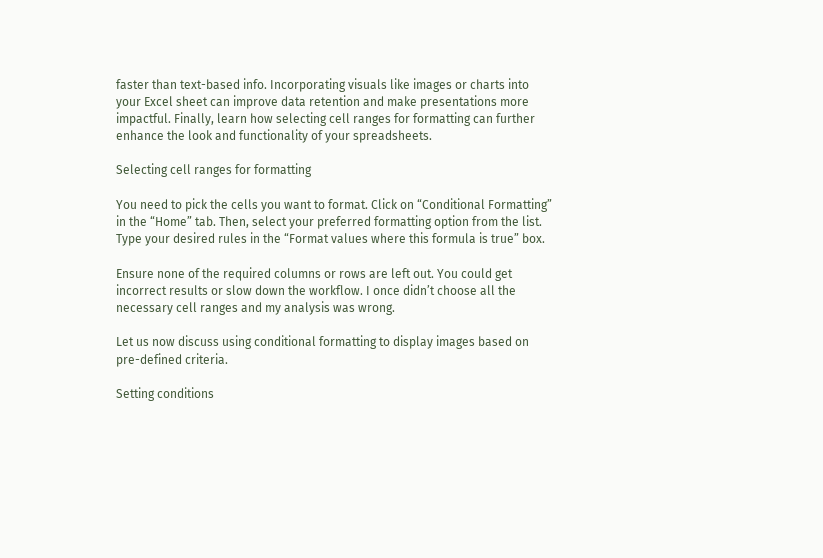faster than text-based info. Incorporating visuals like images or charts into your Excel sheet can improve data retention and make presentations more impactful. Finally, learn how selecting cell ranges for formatting can further enhance the look and functionality of your spreadsheets.

Selecting cell ranges for formatting

You need to pick the cells you want to format. Click on “Conditional Formatting” in the “Home” tab. Then, select your preferred formatting option from the list. Type your desired rules in the “Format values where this formula is true” box.

Ensure none of the required columns or rows are left out. You could get incorrect results or slow down the workflow. I once didn’t choose all the necessary cell ranges and my analysis was wrong.

Let us now discuss using conditional formatting to display images based on pre-defined criteria.

Setting conditions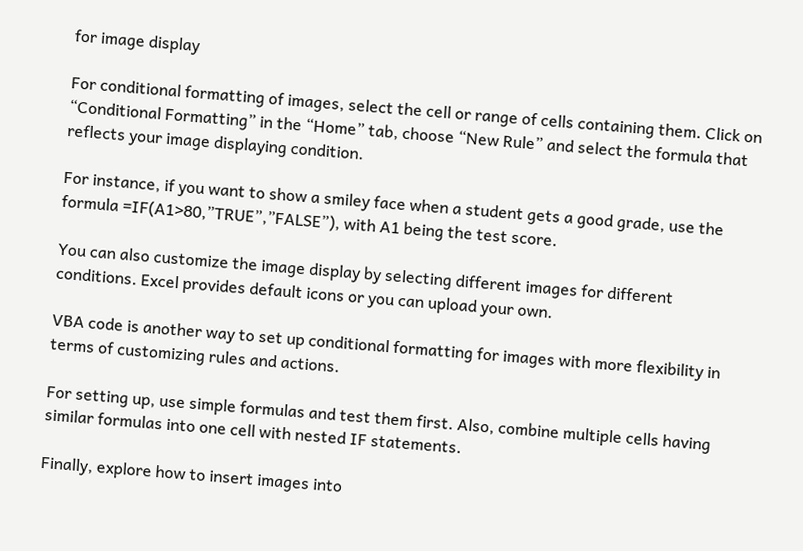for image display

For conditional formatting of images, select the cell or range of cells containing them. Click on “Conditional Formatting” in the “Home” tab, choose “New Rule” and select the formula that reflects your image displaying condition.

For instance, if you want to show a smiley face when a student gets a good grade, use the formula =IF(A1>80,”TRUE”,”FALSE”), with A1 being the test score.

You can also customize the image display by selecting different images for different conditions. Excel provides default icons or you can upload your own.

VBA code is another way to set up conditional formatting for images with more flexibility in terms of customizing rules and actions.

For setting up, use simple formulas and test them first. Also, combine multiple cells having similar formulas into one cell with nested IF statements.

Finally, explore how to insert images into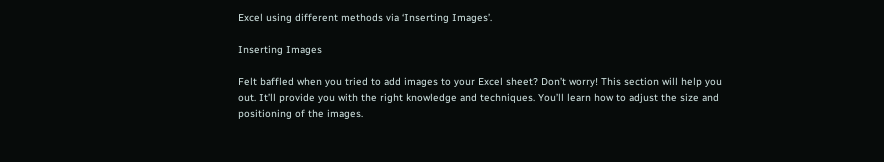Excel using different methods via ‘Inserting Images’.

Inserting Images

Felt baffled when you tried to add images to your Excel sheet? Don’t worry! This section will help you out. It’ll provide you with the right knowledge and techniques. You’ll learn how to adjust the size and positioning of the images.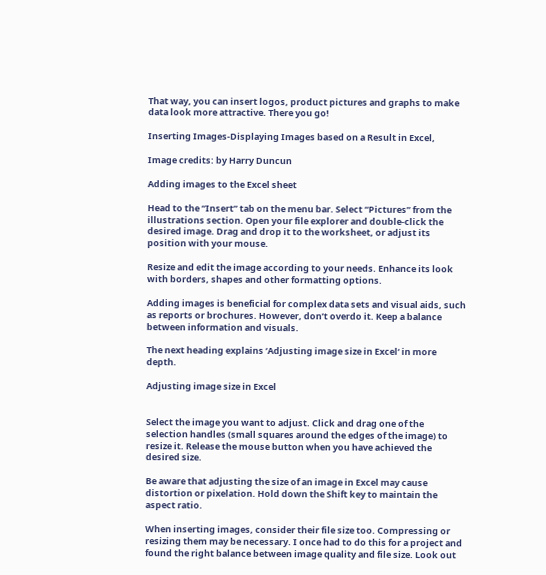That way, you can insert logos, product pictures and graphs to make data look more attractive. There you go!

Inserting Images-Displaying Images based on a Result in Excel,

Image credits: by Harry Duncun

Adding images to the Excel sheet

Head to the “Insert” tab on the menu bar. Select “Pictures” from the illustrations section. Open your file explorer and double-click the desired image. Drag and drop it to the worksheet, or adjust its position with your mouse.

Resize and edit the image according to your needs. Enhance its look with borders, shapes and other formatting options.

Adding images is beneficial for complex data sets and visual aids, such as reports or brochures. However, don’t overdo it. Keep a balance between information and visuals.

The next heading explains ‘Adjusting image size in Excel‘ in more depth.

Adjusting image size in Excel


Select the image you want to adjust. Click and drag one of the selection handles (small squares around the edges of the image) to resize it. Release the mouse button when you have achieved the desired size.

Be aware that adjusting the size of an image in Excel may cause distortion or pixelation. Hold down the Shift key to maintain the aspect ratio.

When inserting images, consider their file size too. Compressing or resizing them may be necessary. I once had to do this for a project and found the right balance between image quality and file size. Look out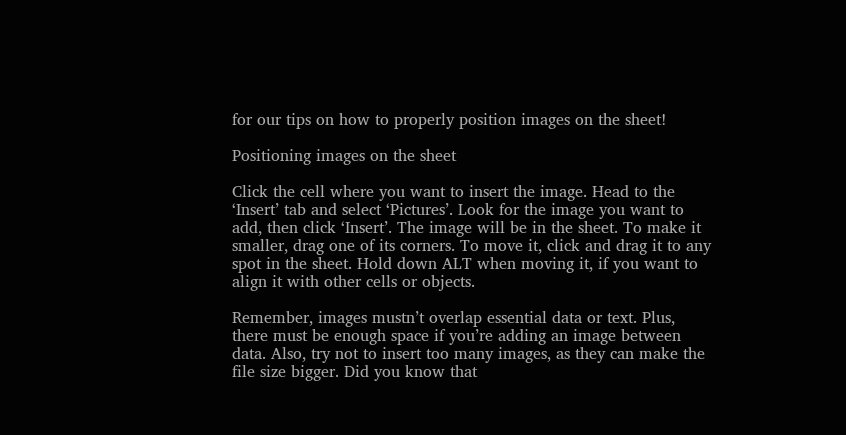for our tips on how to properly position images on the sheet!

Positioning images on the sheet

Click the cell where you want to insert the image. Head to the ‘Insert’ tab and select ‘Pictures’. Look for the image you want to add, then click ‘Insert’. The image will be in the sheet. To make it smaller, drag one of its corners. To move it, click and drag it to any spot in the sheet. Hold down ALT when moving it, if you want to align it with other cells or objects.

Remember, images mustn’t overlap essential data or text. Plus, there must be enough space if you’re adding an image between data. Also, try not to insert too many images, as they can make the file size bigger. Did you know that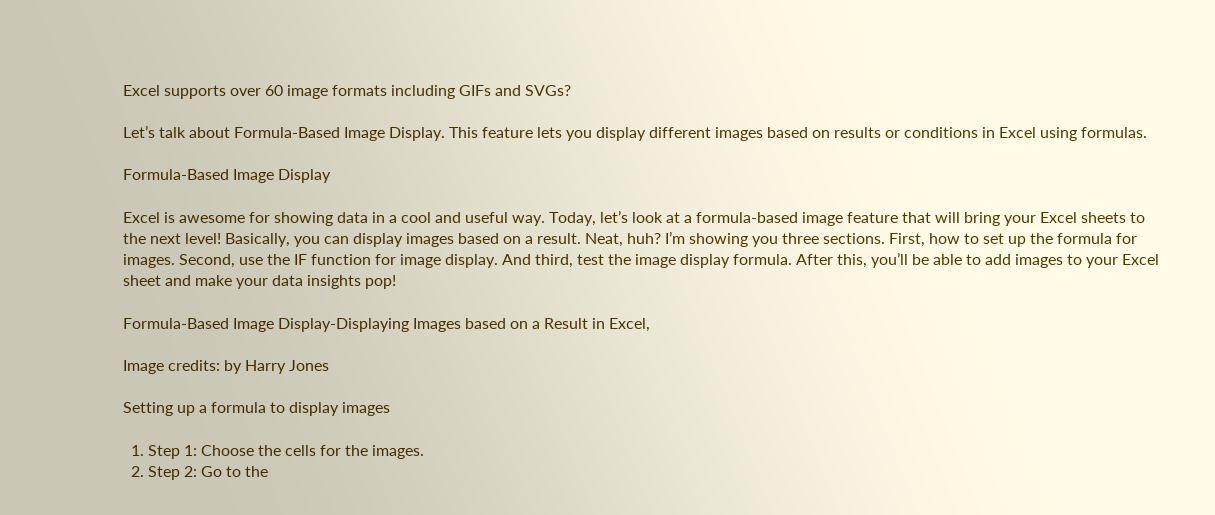Excel supports over 60 image formats including GIFs and SVGs?

Let’s talk about Formula-Based Image Display. This feature lets you display different images based on results or conditions in Excel using formulas.

Formula-Based Image Display

Excel is awesome for showing data in a cool and useful way. Today, let’s look at a formula-based image feature that will bring your Excel sheets to the next level! Basically, you can display images based on a result. Neat, huh? I’m showing you three sections. First, how to set up the formula for images. Second, use the IF function for image display. And third, test the image display formula. After this, you’ll be able to add images to your Excel sheet and make your data insights pop!

Formula-Based Image Display-Displaying Images based on a Result in Excel,

Image credits: by Harry Jones

Setting up a formula to display images

  1. Step 1: Choose the cells for the images.
  2. Step 2: Go to the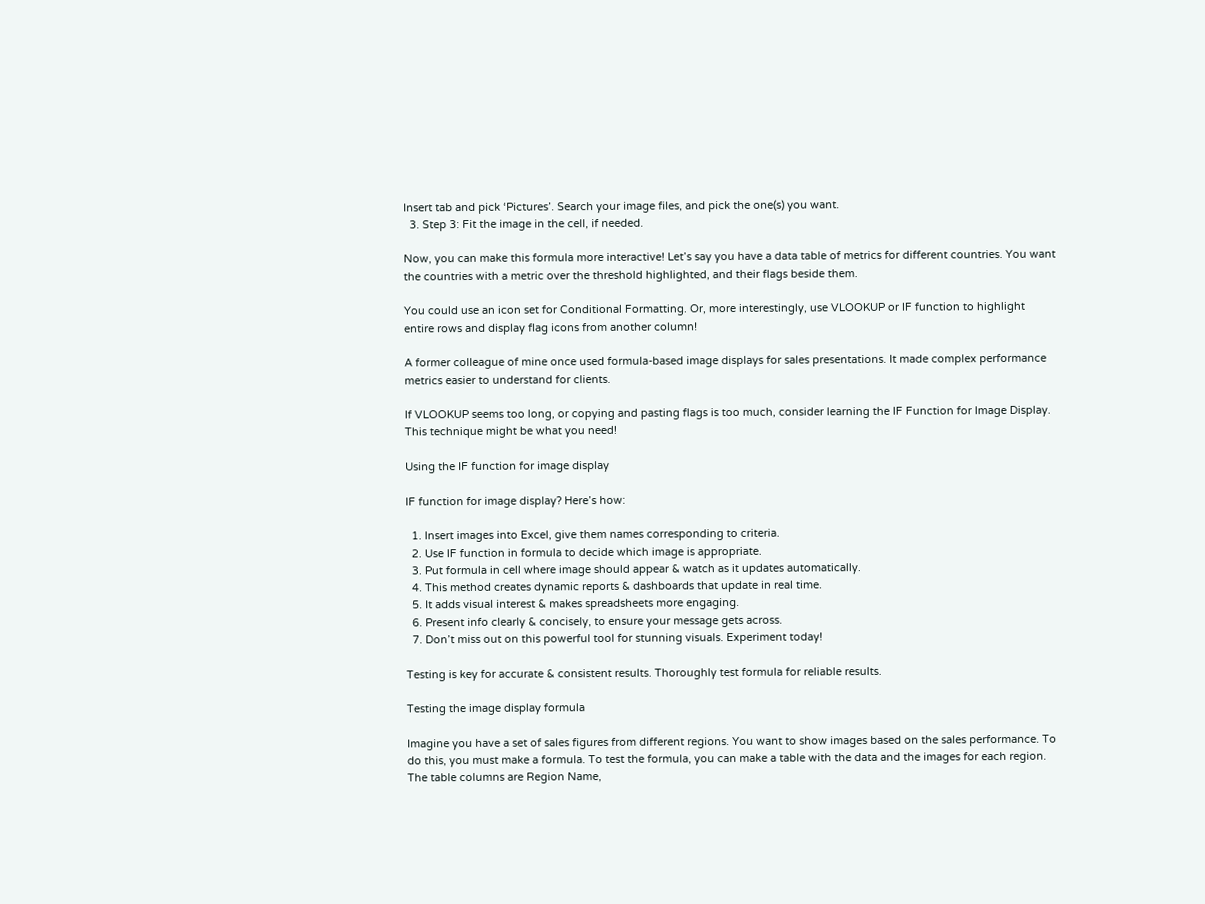Insert tab and pick ‘Pictures’. Search your image files, and pick the one(s) you want.
  3. Step 3: Fit the image in the cell, if needed.

Now, you can make this formula more interactive! Let’s say you have a data table of metrics for different countries. You want the countries with a metric over the threshold highlighted, and their flags beside them.

You could use an icon set for Conditional Formatting. Or, more interestingly, use VLOOKUP or IF function to highlight entire rows and display flag icons from another column!

A former colleague of mine once used formula-based image displays for sales presentations. It made complex performance metrics easier to understand for clients.

If VLOOKUP seems too long, or copying and pasting flags is too much, consider learning the IF Function for Image Display. This technique might be what you need!

Using the IF function for image display

IF function for image display? Here’s how:

  1. Insert images into Excel, give them names corresponding to criteria.
  2. Use IF function in formula to decide which image is appropriate.
  3. Put formula in cell where image should appear & watch as it updates automatically.
  4. This method creates dynamic reports & dashboards that update in real time.
  5. It adds visual interest & makes spreadsheets more engaging.
  6. Present info clearly & concisely, to ensure your message gets across.
  7. Don’t miss out on this powerful tool for stunning visuals. Experiment today!

Testing is key for accurate & consistent results. Thoroughly test formula for reliable results.

Testing the image display formula

Imagine you have a set of sales figures from different regions. You want to show images based on the sales performance. To do this, you must make a formula. To test the formula, you can make a table with the data and the images for each region. The table columns are Region Name,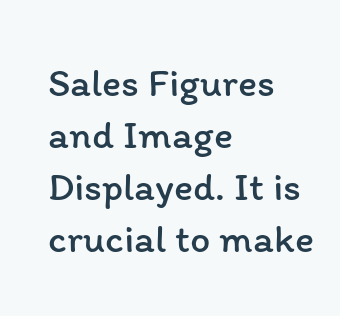Sales Figures and Image Displayed. It is crucial to make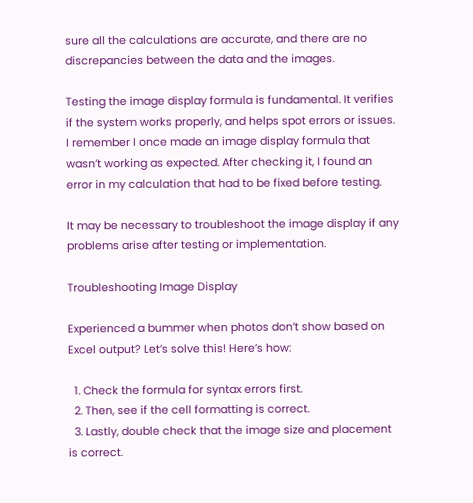sure all the calculations are accurate, and there are no discrepancies between the data and the images.

Testing the image display formula is fundamental. It verifies if the system works properly, and helps spot errors or issues. I remember I once made an image display formula that wasn’t working as expected. After checking it, I found an error in my calculation that had to be fixed before testing.

It may be necessary to troubleshoot the image display if any problems arise after testing or implementation.

Troubleshooting Image Display

Experienced a bummer when photos don’t show based on Excel output? Let’s solve this! Here’s how:

  1. Check the formula for syntax errors first.
  2. Then, see if the cell formatting is correct.
  3. Lastly, double check that the image size and placement is correct.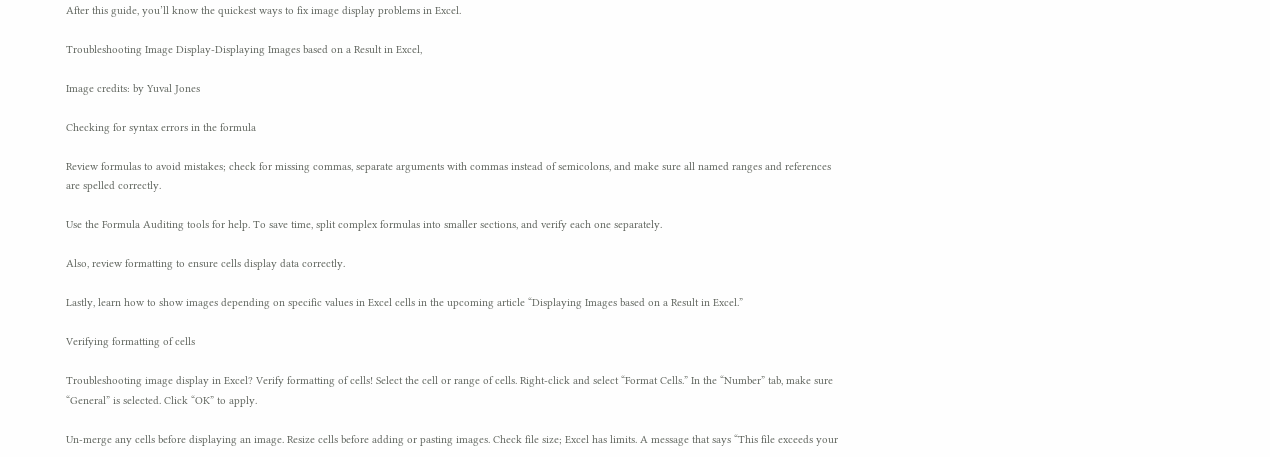After this guide, you’ll know the quickest ways to fix image display problems in Excel.

Troubleshooting Image Display-Displaying Images based on a Result in Excel,

Image credits: by Yuval Jones

Checking for syntax errors in the formula

Review formulas to avoid mistakes; check for missing commas, separate arguments with commas instead of semicolons, and make sure all named ranges and references are spelled correctly.

Use the Formula Auditing tools for help. To save time, split complex formulas into smaller sections, and verify each one separately.

Also, review formatting to ensure cells display data correctly.

Lastly, learn how to show images depending on specific values in Excel cells in the upcoming article “Displaying Images based on a Result in Excel.”

Verifying formatting of cells

Troubleshooting image display in Excel? Verify formatting of cells! Select the cell or range of cells. Right-click and select “Format Cells.” In the “Number” tab, make sure “General” is selected. Click “OK” to apply.

Un-merge any cells before displaying an image. Resize cells before adding or pasting images. Check file size; Excel has limits. A message that says “This file exceeds your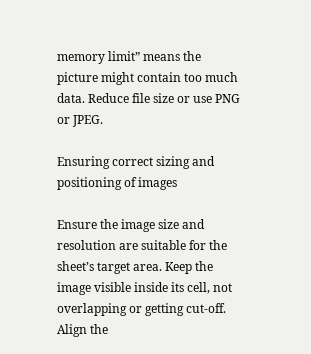memory limit” means the picture might contain too much data. Reduce file size or use PNG or JPEG.

Ensuring correct sizing and positioning of images

Ensure the image size and resolution are suitable for the sheet’s target area. Keep the image visible inside its cell, not overlapping or getting cut-off. Align the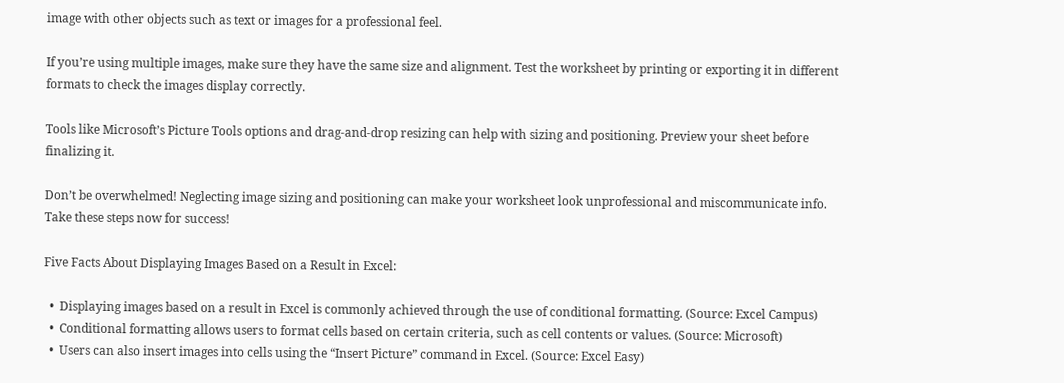image with other objects such as text or images for a professional feel.

If you’re using multiple images, make sure they have the same size and alignment. Test the worksheet by printing or exporting it in different formats to check the images display correctly.

Tools like Microsoft’s Picture Tools options and drag-and-drop resizing can help with sizing and positioning. Preview your sheet before finalizing it.

Don’t be overwhelmed! Neglecting image sizing and positioning can make your worksheet look unprofessional and miscommunicate info. Take these steps now for success!

Five Facts About Displaying Images Based on a Result in Excel:

  •  Displaying images based on a result in Excel is commonly achieved through the use of conditional formatting. (Source: Excel Campus)
  •  Conditional formatting allows users to format cells based on certain criteria, such as cell contents or values. (Source: Microsoft)
  •  Users can also insert images into cells using the “Insert Picture” command in Excel. (Source: Excel Easy)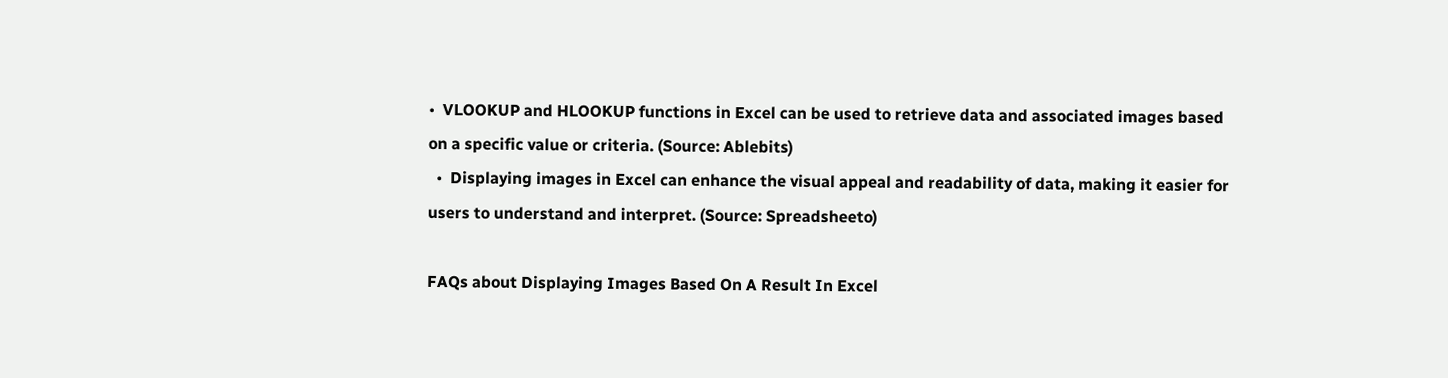•  VLOOKUP and HLOOKUP functions in Excel can be used to retrieve data and associated images based on a specific value or criteria. (Source: Ablebits)
  •  Displaying images in Excel can enhance the visual appeal and readability of data, making it easier for users to understand and interpret. (Source: Spreadsheeto)

FAQs about Displaying Images Based On A Result In Excel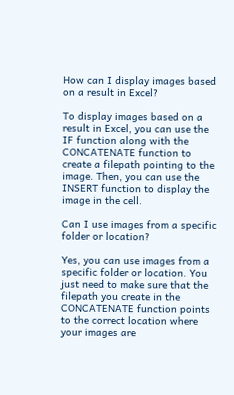How can I display images based on a result in Excel?

To display images based on a result in Excel, you can use the IF function along with the CONCATENATE function to create a filepath pointing to the image. Then, you can use the INSERT function to display the image in the cell.

Can I use images from a specific folder or location?

Yes, you can use images from a specific folder or location. You just need to make sure that the filepath you create in the CONCATENATE function points to the correct location where your images are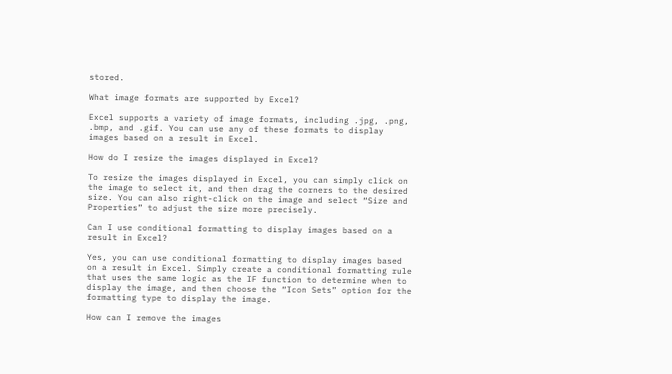stored.

What image formats are supported by Excel?

Excel supports a variety of image formats, including .jpg, .png, .bmp, and .gif. You can use any of these formats to display images based on a result in Excel.

How do I resize the images displayed in Excel?

To resize the images displayed in Excel, you can simply click on the image to select it, and then drag the corners to the desired size. You can also right-click on the image and select “Size and Properties” to adjust the size more precisely.

Can I use conditional formatting to display images based on a result in Excel?

Yes, you can use conditional formatting to display images based on a result in Excel. Simply create a conditional formatting rule that uses the same logic as the IF function to determine when to display the image, and then choose the “Icon Sets” option for the formatting type to display the image.

How can I remove the images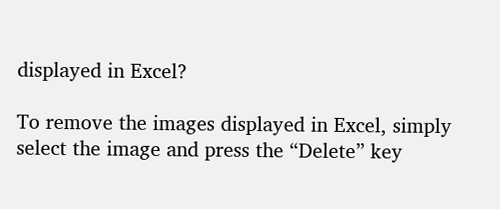displayed in Excel?

To remove the images displayed in Excel, simply select the image and press the “Delete” key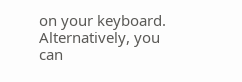on your keyboard. Alternatively, you can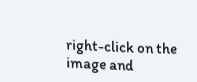right-click on the image and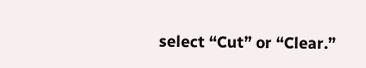select “Cut” or “Clear.”